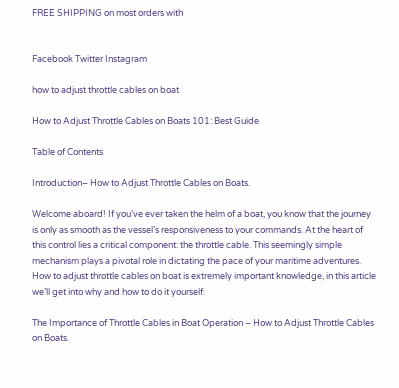FREE SHIPPING on most orders with


Facebook Twitter Instagram

how to adjust throttle cables on boat

How to Adjust Throttle Cables on Boats 101: Best Guide

Table of Contents

Introduction– How to Adjust Throttle Cables on Boats.

Welcome aboard! If you’ve ever taken the helm of a boat, you know that the journey is only as smooth as the vessel’s responsiveness to your commands. At the heart of this control lies a critical component: the throttle cable. This seemingly simple mechanism plays a pivotal role in dictating the pace of your maritime adventures. How to adjust throttle cables on boat is extremely important knowledge, in this article we’ll get into why and how to do it yourself.

The Importance of Throttle Cables in Boat Operation – How to Adjust Throttle Cables on Boats.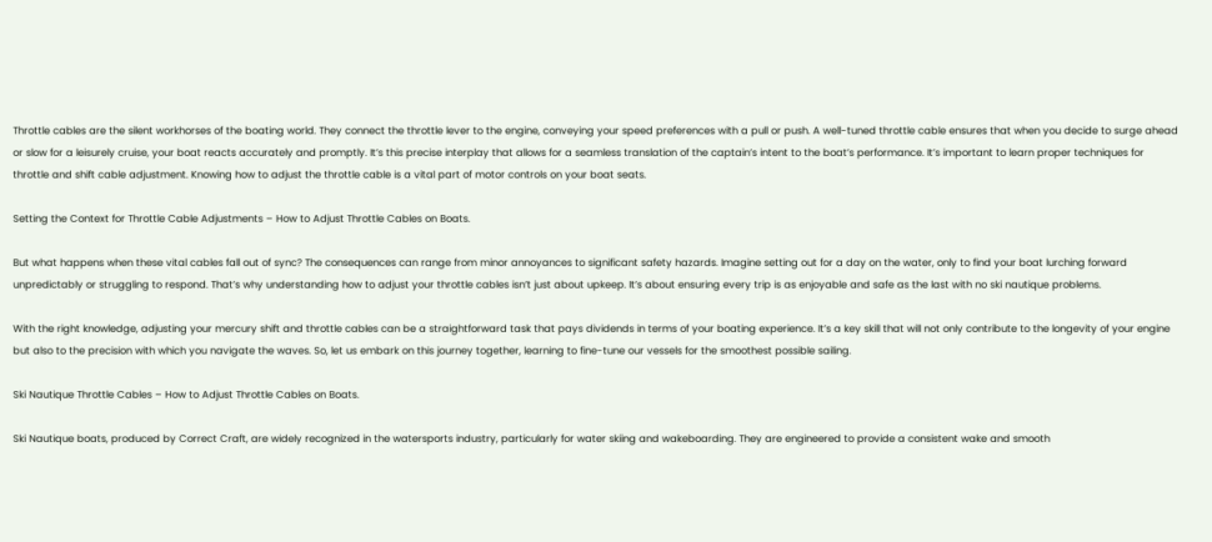Throttle cables are the silent workhorses of the boating world. They connect the throttle lever to the engine, conveying your speed preferences with a pull or push. A well-tuned throttle cable ensures that when you decide to surge ahead or slow for a leisurely cruise, your boat reacts accurately and promptly. It’s this precise interplay that allows for a seamless translation of the captain’s intent to the boat’s performance. It’s important to learn proper techniques for throttle and shift cable adjustment. Knowing how to adjust the throttle cable is a vital part of motor controls on your boat seats.

Setting the Context for Throttle Cable Adjustments – How to Adjust Throttle Cables on Boats.

But what happens when these vital cables fall out of sync? The consequences can range from minor annoyances to significant safety hazards. Imagine setting out for a day on the water, only to find your boat lurching forward unpredictably or struggling to respond. That’s why understanding how to adjust your throttle cables isn’t just about upkeep. It’s about ensuring every trip is as enjoyable and safe as the last with no ski nautique problems.

With the right knowledge, adjusting your mercury shift and throttle cables can be a straightforward task that pays dividends in terms of your boating experience. It’s a key skill that will not only contribute to the longevity of your engine but also to the precision with which you navigate the waves. So, let us embark on this journey together, learning to fine-tune our vessels for the smoothest possible sailing.

Ski Nautique Throttle Cables – How to Adjust Throttle Cables on Boats.

Ski Nautique boats, produced by Correct Craft, are widely recognized in the watersports industry, particularly for water skiing and wakeboarding. They are engineered to provide a consistent wake and smooth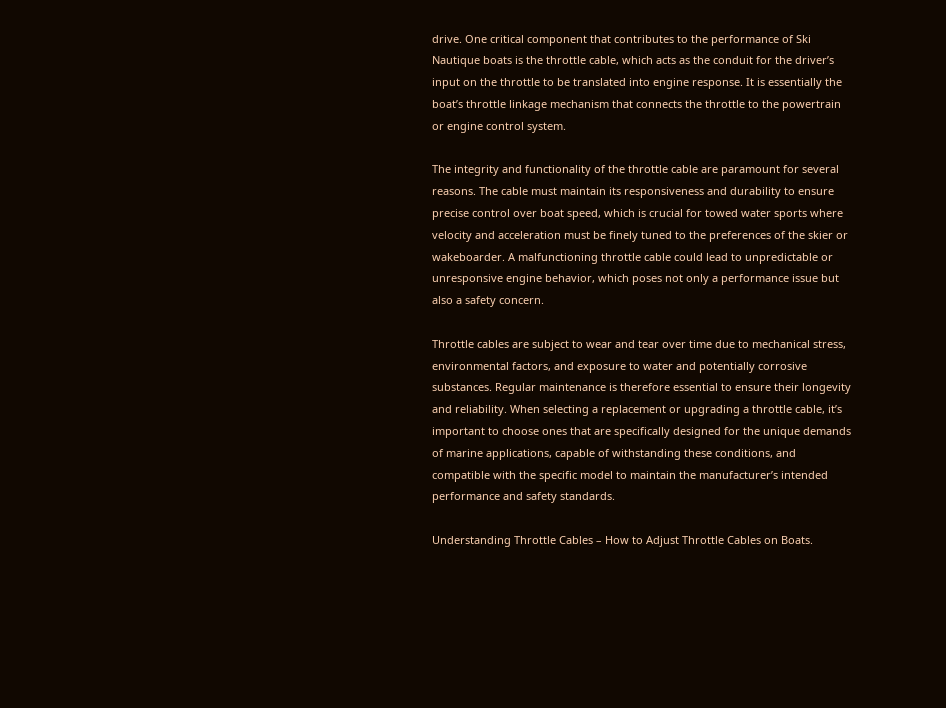drive. One critical component that contributes to the performance of Ski Nautique boats is the throttle cable, which acts as the conduit for the driver’s input on the throttle to be translated into engine response. It is essentially the boat’s throttle linkage mechanism that connects the throttle to the powertrain or engine control system.

The integrity and functionality of the throttle cable are paramount for several reasons. The cable must maintain its responsiveness and durability to ensure precise control over boat speed, which is crucial for towed water sports where velocity and acceleration must be finely tuned to the preferences of the skier or wakeboarder. A malfunctioning throttle cable could lead to unpredictable or unresponsive engine behavior, which poses not only a performance issue but also a safety concern.

Throttle cables are subject to wear and tear over time due to mechanical stress, environmental factors, and exposure to water and potentially corrosive substances. Regular maintenance is therefore essential to ensure their longevity and reliability. When selecting a replacement or upgrading a throttle cable, it’s important to choose ones that are specifically designed for the unique demands of marine applications, capable of withstanding these conditions, and compatible with the specific model to maintain the manufacturer’s intended performance and safety standards.

Understanding Throttle Cables – How to Adjust Throttle Cables on Boats.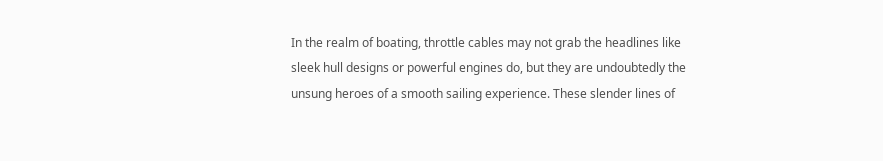In the realm of boating, throttle cables may not grab the headlines like sleek hull designs or powerful engines do, but they are undoubtedly the unsung heroes of a smooth sailing experience. These slender lines of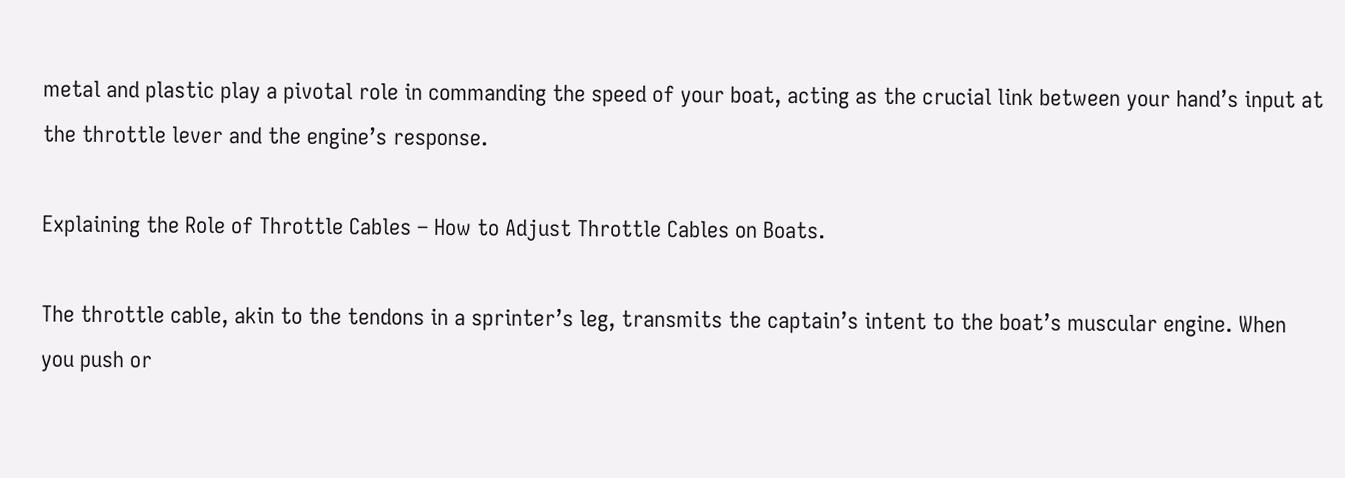metal and plastic play a pivotal role in commanding the speed of your boat, acting as the crucial link between your hand’s input at the throttle lever and the engine’s response.

Explaining the Role of Throttle Cables – How to Adjust Throttle Cables on Boats.

The throttle cable, akin to the tendons in a sprinter’s leg, transmits the captain’s intent to the boat’s muscular engine. When you push or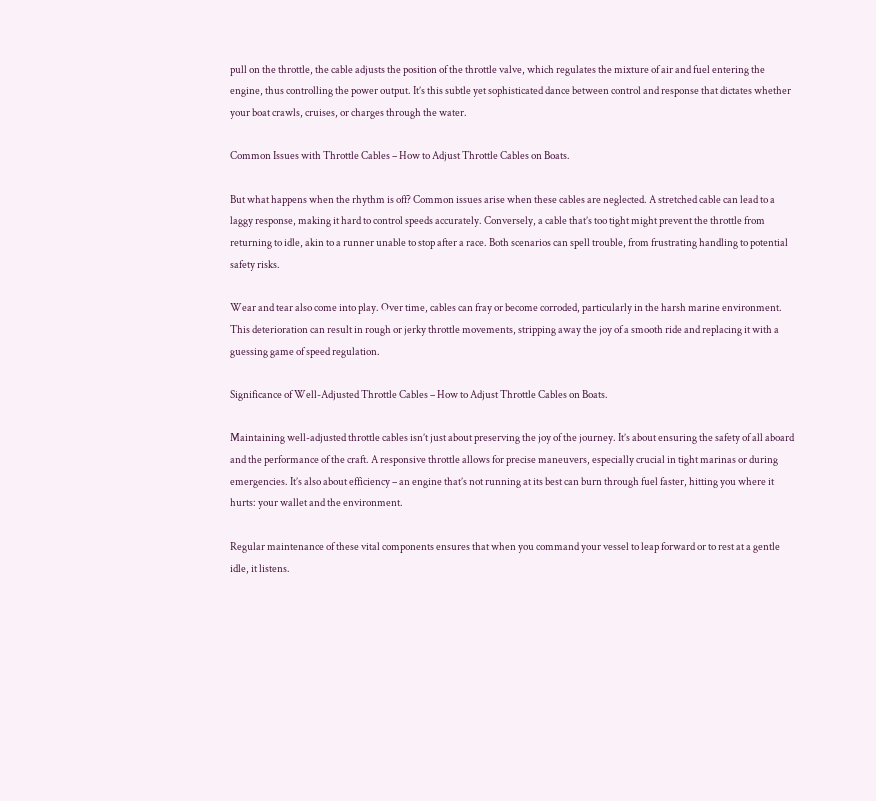pull on the throttle, the cable adjusts the position of the throttle valve, which regulates the mixture of air and fuel entering the engine, thus controlling the power output. It’s this subtle yet sophisticated dance between control and response that dictates whether your boat crawls, cruises, or charges through the water.

Common Issues with Throttle Cables – How to Adjust Throttle Cables on Boats.

But what happens when the rhythm is off? Common issues arise when these cables are neglected. A stretched cable can lead to a laggy response, making it hard to control speeds accurately. Conversely, a cable that’s too tight might prevent the throttle from returning to idle, akin to a runner unable to stop after a race. Both scenarios can spell trouble, from frustrating handling to potential safety risks.

Wear and tear also come into play. Over time, cables can fray or become corroded, particularly in the harsh marine environment. This deterioration can result in rough or jerky throttle movements, stripping away the joy of a smooth ride and replacing it with a guessing game of speed regulation.

Significance of Well-Adjusted Throttle Cables – How to Adjust Throttle Cables on Boats.

Maintaining well-adjusted throttle cables isn’t just about preserving the joy of the journey. It’s about ensuring the safety of all aboard and the performance of the craft. A responsive throttle allows for precise maneuvers, especially crucial in tight marinas or during emergencies. It’s also about efficiency – an engine that’s not running at its best can burn through fuel faster, hitting you where it hurts: your wallet and the environment.

Regular maintenance of these vital components ensures that when you command your vessel to leap forward or to rest at a gentle idle, it listens.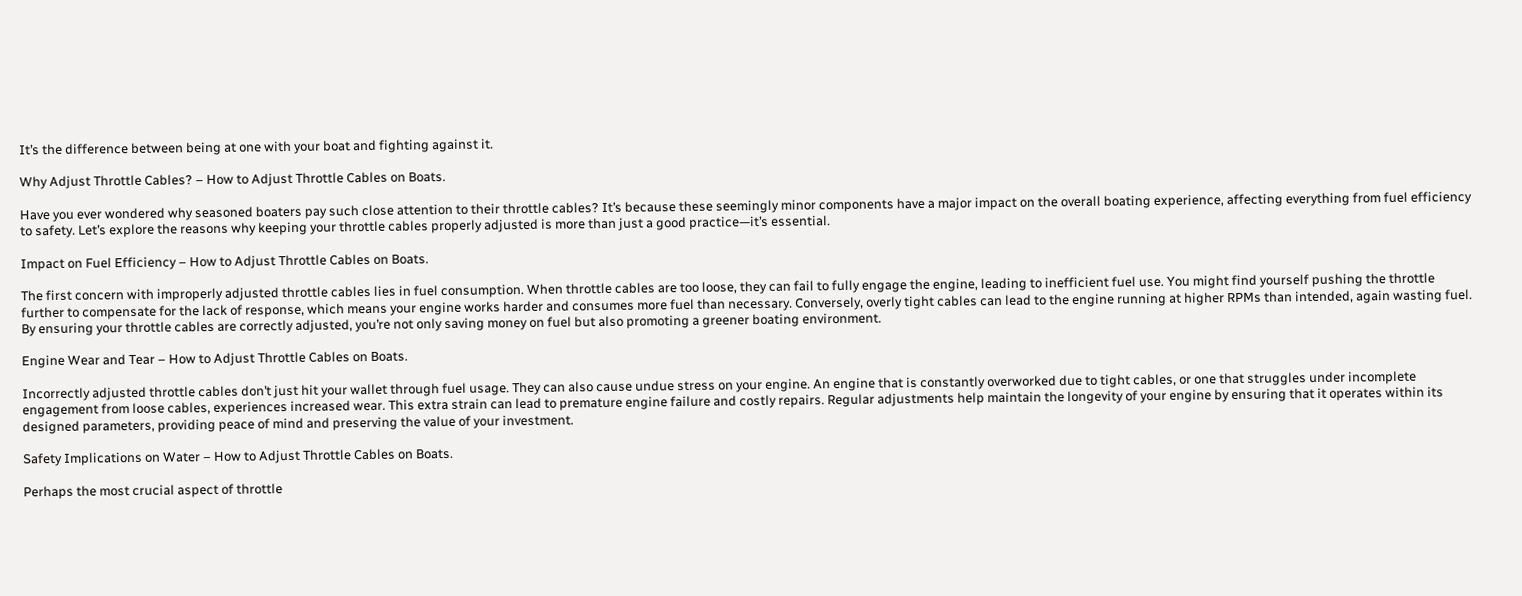It’s the difference between being at one with your boat and fighting against it.

Why Adjust Throttle Cables? – How to Adjust Throttle Cables on Boats.

Have you ever wondered why seasoned boaters pay such close attention to their throttle cables? It’s because these seemingly minor components have a major impact on the overall boating experience, affecting everything from fuel efficiency to safety. Let’s explore the reasons why keeping your throttle cables properly adjusted is more than just a good practice—it’s essential.

Impact on Fuel Efficiency – How to Adjust Throttle Cables on Boats.

The first concern with improperly adjusted throttle cables lies in fuel consumption. When throttle cables are too loose, they can fail to fully engage the engine, leading to inefficient fuel use. You might find yourself pushing the throttle further to compensate for the lack of response, which means your engine works harder and consumes more fuel than necessary. Conversely, overly tight cables can lead to the engine running at higher RPMs than intended, again wasting fuel. By ensuring your throttle cables are correctly adjusted, you’re not only saving money on fuel but also promoting a greener boating environment.

Engine Wear and Tear – How to Adjust Throttle Cables on Boats.

Incorrectly adjusted throttle cables don’t just hit your wallet through fuel usage. They can also cause undue stress on your engine. An engine that is constantly overworked due to tight cables, or one that struggles under incomplete engagement from loose cables, experiences increased wear. This extra strain can lead to premature engine failure and costly repairs. Regular adjustments help maintain the longevity of your engine by ensuring that it operates within its designed parameters, providing peace of mind and preserving the value of your investment.

Safety Implications on Water – How to Adjust Throttle Cables on Boats.

Perhaps the most crucial aspect of throttle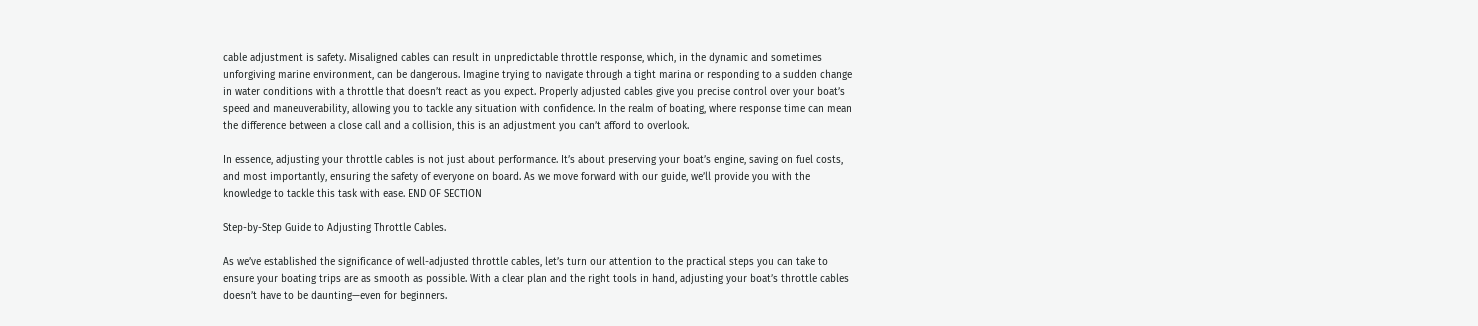cable adjustment is safety. Misaligned cables can result in unpredictable throttle response, which, in the dynamic and sometimes unforgiving marine environment, can be dangerous. Imagine trying to navigate through a tight marina or responding to a sudden change in water conditions with a throttle that doesn’t react as you expect. Properly adjusted cables give you precise control over your boat’s speed and maneuverability, allowing you to tackle any situation with confidence. In the realm of boating, where response time can mean the difference between a close call and a collision, this is an adjustment you can’t afford to overlook.

In essence, adjusting your throttle cables is not just about performance. It’s about preserving your boat’s engine, saving on fuel costs, and most importantly, ensuring the safety of everyone on board. As we move forward with our guide, we’ll provide you with the knowledge to tackle this task with ease. END OF SECTION

Step-by-Step Guide to Adjusting Throttle Cables.

As we’ve established the significance of well-adjusted throttle cables, let’s turn our attention to the practical steps you can take to ensure your boating trips are as smooth as possible. With a clear plan and the right tools in hand, adjusting your boat’s throttle cables doesn’t have to be daunting—even for beginners.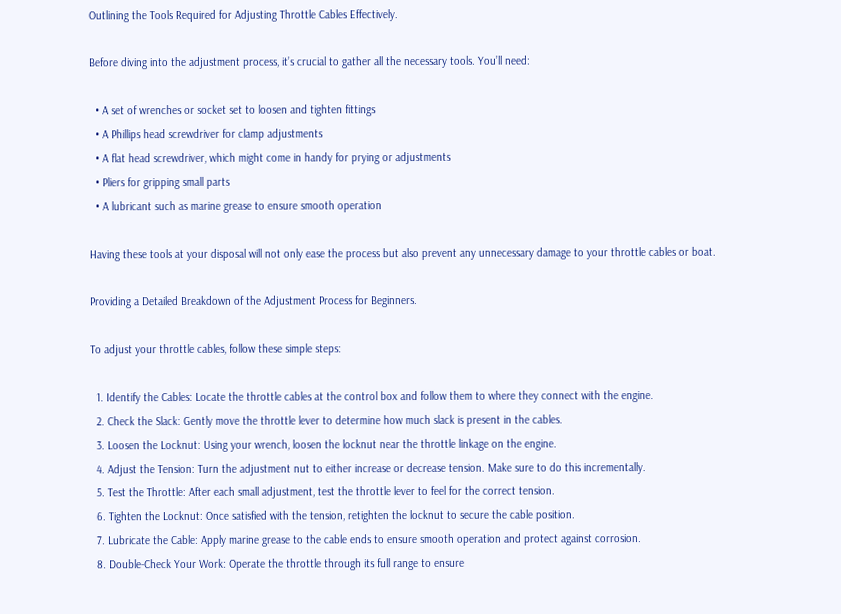Outlining the Tools Required for Adjusting Throttle Cables Effectively.

Before diving into the adjustment process, it’s crucial to gather all the necessary tools. You’ll need:

  • A set of wrenches or socket set to loosen and tighten fittings
  • A Phillips head screwdriver for clamp adjustments
  • A flat head screwdriver, which might come in handy for prying or adjustments
  • Pliers for gripping small parts
  • A lubricant such as marine grease to ensure smooth operation

Having these tools at your disposal will not only ease the process but also prevent any unnecessary damage to your throttle cables or boat.

Providing a Detailed Breakdown of the Adjustment Process for Beginners.

To adjust your throttle cables, follow these simple steps:

  1. Identify the Cables: Locate the throttle cables at the control box and follow them to where they connect with the engine.
  2. Check the Slack: Gently move the throttle lever to determine how much slack is present in the cables.
  3. Loosen the Locknut: Using your wrench, loosen the locknut near the throttle linkage on the engine.
  4. Adjust the Tension: Turn the adjustment nut to either increase or decrease tension. Make sure to do this incrementally.
  5. Test the Throttle: After each small adjustment, test the throttle lever to feel for the correct tension.
  6. Tighten the Locknut: Once satisfied with the tension, retighten the locknut to secure the cable position.
  7. Lubricate the Cable: Apply marine grease to the cable ends to ensure smooth operation and protect against corrosion.
  8. Double-Check Your Work: Operate the throttle through its full range to ensure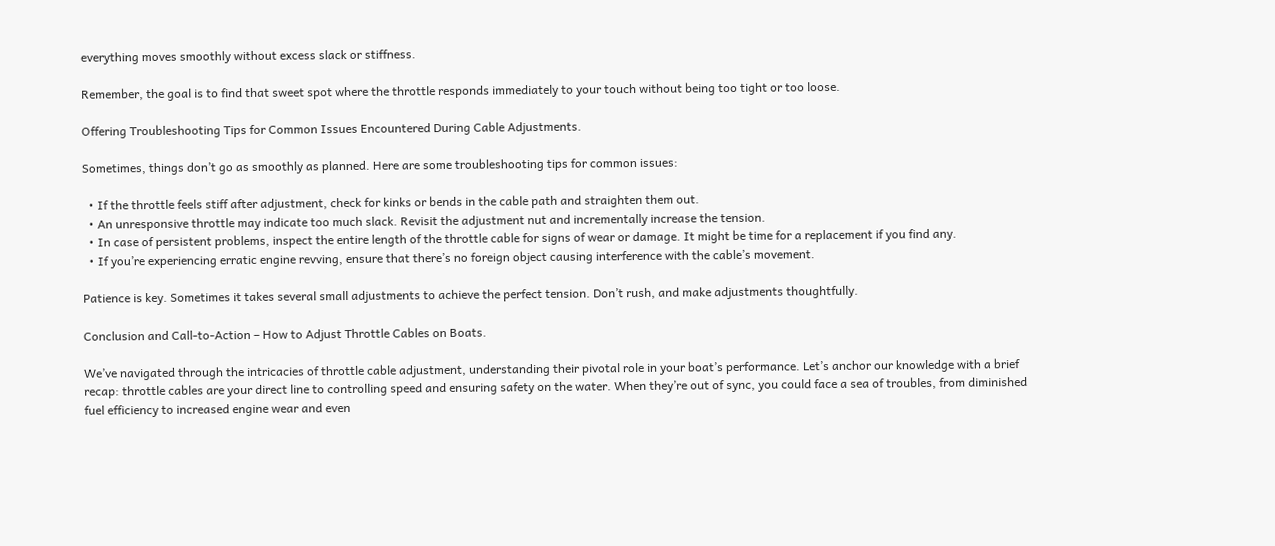everything moves smoothly without excess slack or stiffness.

Remember, the goal is to find that sweet spot where the throttle responds immediately to your touch without being too tight or too loose.

Offering Troubleshooting Tips for Common Issues Encountered During Cable Adjustments.

Sometimes, things don’t go as smoothly as planned. Here are some troubleshooting tips for common issues:

  • If the throttle feels stiff after adjustment, check for kinks or bends in the cable path and straighten them out.
  • An unresponsive throttle may indicate too much slack. Revisit the adjustment nut and incrementally increase the tension.
  • In case of persistent problems, inspect the entire length of the throttle cable for signs of wear or damage. It might be time for a replacement if you find any.
  • If you’re experiencing erratic engine revving, ensure that there’s no foreign object causing interference with the cable’s movement.

Patience is key. Sometimes it takes several small adjustments to achieve the perfect tension. Don’t rush, and make adjustments thoughtfully.

Conclusion and Call-to-Action – How to Adjust Throttle Cables on Boats.

We’ve navigated through the intricacies of throttle cable adjustment, understanding their pivotal role in your boat’s performance. Let’s anchor our knowledge with a brief recap: throttle cables are your direct line to controlling speed and ensuring safety on the water. When they’re out of sync, you could face a sea of troubles, from diminished fuel efficiency to increased engine wear and even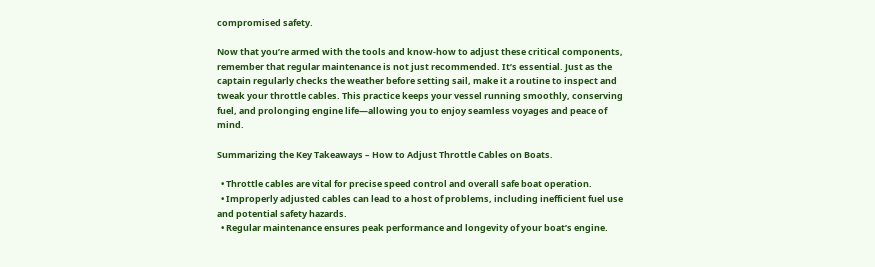compromised safety.

Now that you’re armed with the tools and know-how to adjust these critical components, remember that regular maintenance is not just recommended. It’s essential. Just as the captain regularly checks the weather before setting sail, make it a routine to inspect and tweak your throttle cables. This practice keeps your vessel running smoothly, conserving fuel, and prolonging engine life—allowing you to enjoy seamless voyages and peace of mind.

Summarizing the Key Takeaways – How to Adjust Throttle Cables on Boats.

  • Throttle cables are vital for precise speed control and overall safe boat operation.
  • Improperly adjusted cables can lead to a host of problems, including inefficient fuel use and potential safety hazards.
  • Regular maintenance ensures peak performance and longevity of your boat’s engine.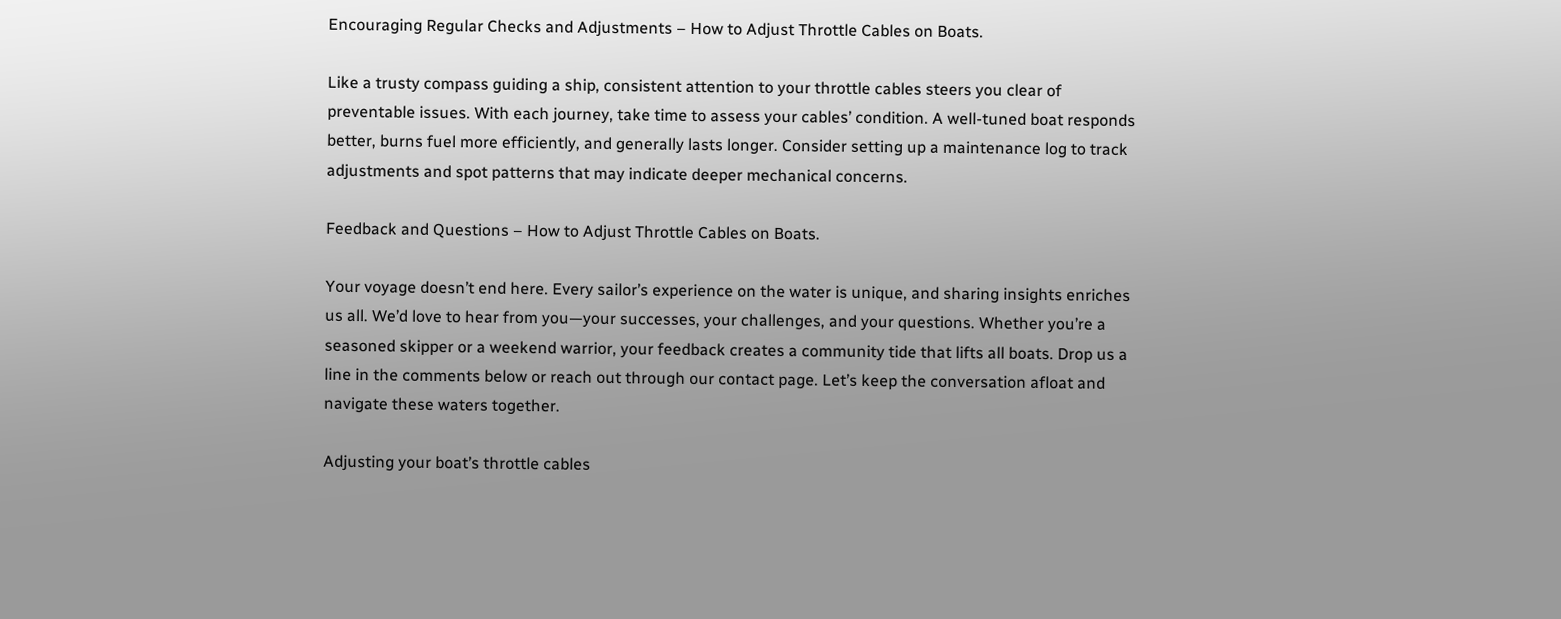Encouraging Regular Checks and Adjustments – How to Adjust Throttle Cables on Boats.

Like a trusty compass guiding a ship, consistent attention to your throttle cables steers you clear of preventable issues. With each journey, take time to assess your cables’ condition. A well-tuned boat responds better, burns fuel more efficiently, and generally lasts longer. Consider setting up a maintenance log to track adjustments and spot patterns that may indicate deeper mechanical concerns.

Feedback and Questions – How to Adjust Throttle Cables on Boats.

Your voyage doesn’t end here. Every sailor’s experience on the water is unique, and sharing insights enriches us all. We’d love to hear from you—your successes, your challenges, and your questions. Whether you’re a seasoned skipper or a weekend warrior, your feedback creates a community tide that lifts all boats. Drop us a line in the comments below or reach out through our contact page. Let’s keep the conversation afloat and navigate these waters together.

Adjusting your boat’s throttle cables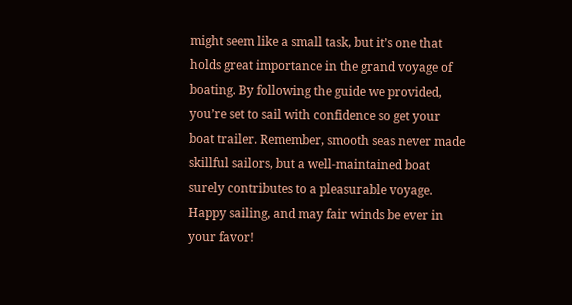might seem like a small task, but it’s one that holds great importance in the grand voyage of boating. By following the guide we provided, you’re set to sail with confidence so get your boat trailer. Remember, smooth seas never made skillful sailors, but a well-maintained boat surely contributes to a pleasurable voyage. Happy sailing, and may fair winds be ever in your favor!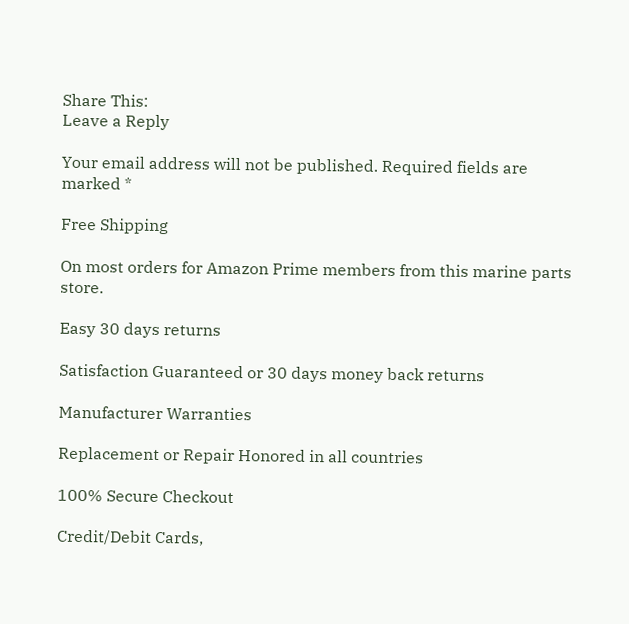Share This:
Leave a Reply

Your email address will not be published. Required fields are marked *

Free Shipping

On most orders for Amazon Prime members from this marine parts store.

Easy 30 days returns

Satisfaction Guaranteed or 30 days money back returns

Manufacturer Warranties

Replacement or Repair Honored in all countries

100% Secure Checkout

Credit/Debit Cards,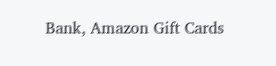Bank, Amazon Gift Cards